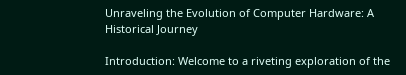Unraveling the Evolution of Computer Hardware: A Historical Journey

Introduction: Welcome to a riveting exploration of the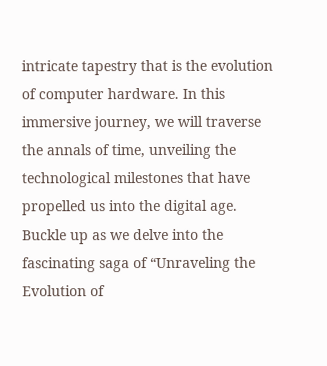intricate tapestry that is the evolution of computer hardware. In this immersive journey, we will traverse the annals of time, unveiling the technological milestones that have propelled us into the digital age. Buckle up as we delve into the fascinating saga of “Unraveling the Evolution of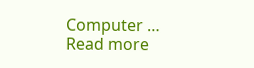Computer … Read more